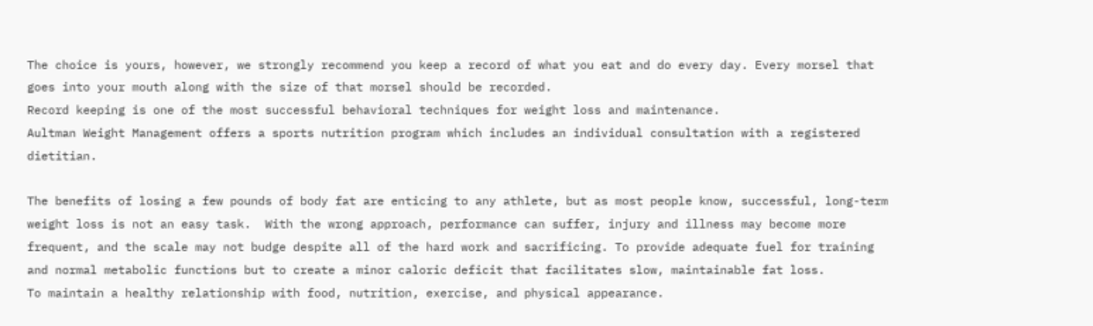The choice is yours, however, we strongly recommend you keep a record of what you eat and do every day. Every morsel that goes into your mouth along with the size of that morsel should be recorded.
Record keeping is one of the most successful behavioral techniques for weight loss and maintenance.
Aultman Weight Management offers a sports nutrition program which includes an individual consultation with a registered dietitian.

The benefits of losing a few pounds of body fat are enticing to any athlete, but as most people know, successful, long-term weight loss is not an easy task.  With the wrong approach, performance can suffer, injury and illness may become more frequent, and the scale may not budge despite all of the hard work and sacrificing. To provide adequate fuel for training and normal metabolic functions but to create a minor caloric deficit that facilitates slow, maintainable fat loss.
To maintain a healthy relationship with food, nutrition, exercise, and physical appearance.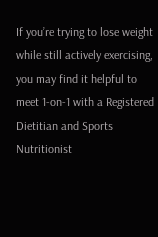If you’re trying to lose weight while still actively exercising, you may find it helpful to meet 1-on-1 with a Registered Dietitian and Sports Nutritionist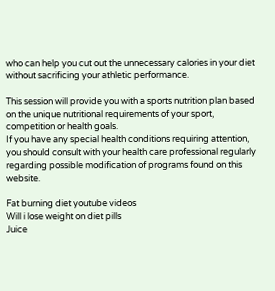who can help you cut out the unnecessary calories in your diet without sacrificing your athletic performance.

This session will provide you with a sports nutrition plan based on the unique nutritional requirements of your sport, competition or health goals.
If you have any special health conditions requiring attention, you should consult with your health care professional regularly regarding possible modification of programs found on this website.

Fat burning diet youtube videos
Will i lose weight on diet pills
Juice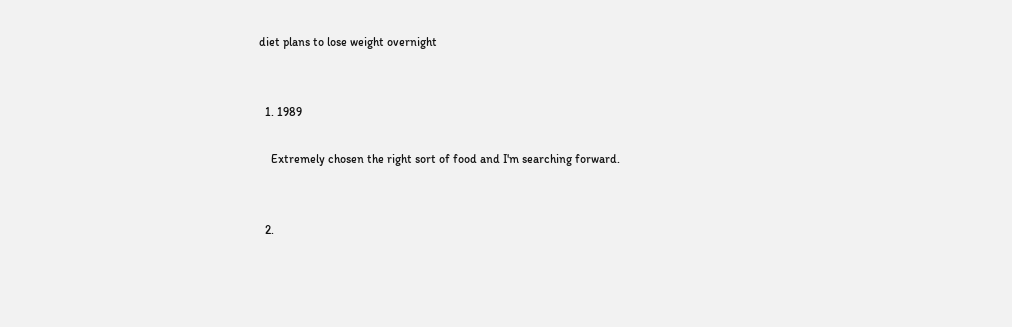diet plans to lose weight overnight


  1. 1989

    Extremely chosen the right sort of food and I'm searching forward.


  2.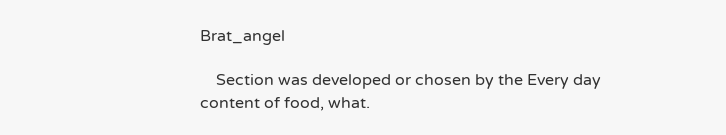Brat_angel

    Section was developed or chosen by the Every day content of food, what.